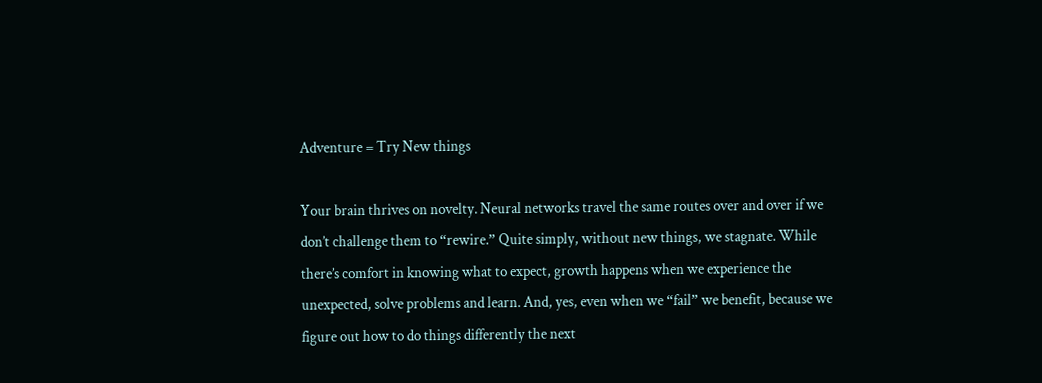Adventure = Try New things

Your brain thrives on novelty. Neural networks travel the same routes over and over if we don’t challenge them to “rewire.” Quite simply, without new things, we stagnate. While there’s comfort in knowing what to expect, growth happens when we experience the unexpected, solve problems and learn. And, yes, even when we “fail” we benefit, because we figure out how to do things differently the next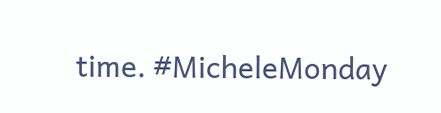time. #MicheleMonday